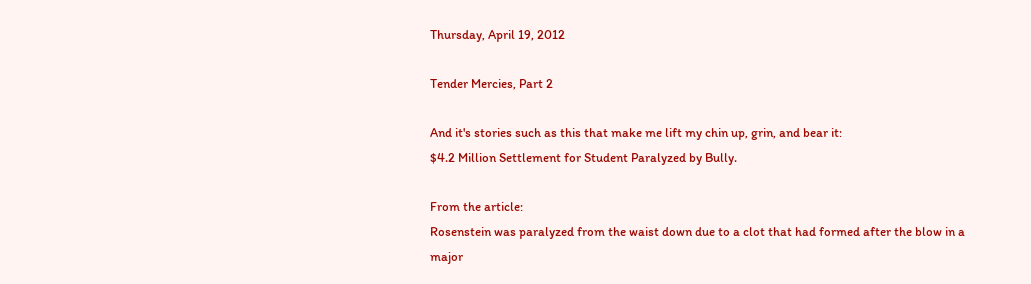Thursday, April 19, 2012

Tender Mercies, Part 2

And it's stories such as this that make me lift my chin up, grin, and bear it:
$4.2 Million Settlement for Student Paralyzed by Bully.

From the article:
Rosenstein was paralyzed from the waist down due to a clot that had formed after the blow in a major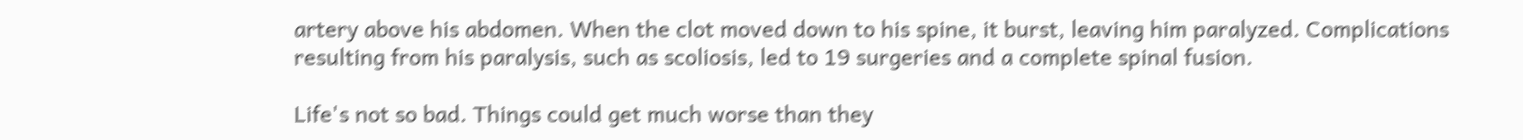artery above his abdomen. When the clot moved down to his spine, it burst, leaving him paralyzed. Complications resulting from his paralysis, such as scoliosis, led to 19 surgeries and a complete spinal fusion.

Life's not so bad. Things could get much worse than they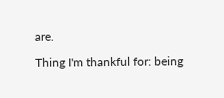are.

Thing I'm thankful for: being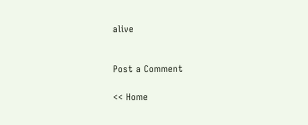alive


Post a Comment

<< Home